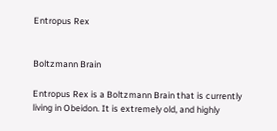Entropus Rex


Boltzmann Brain

Entropus Rex is a Boltzmann Brain that is currently living in Obeidon. It is extremely old, and highly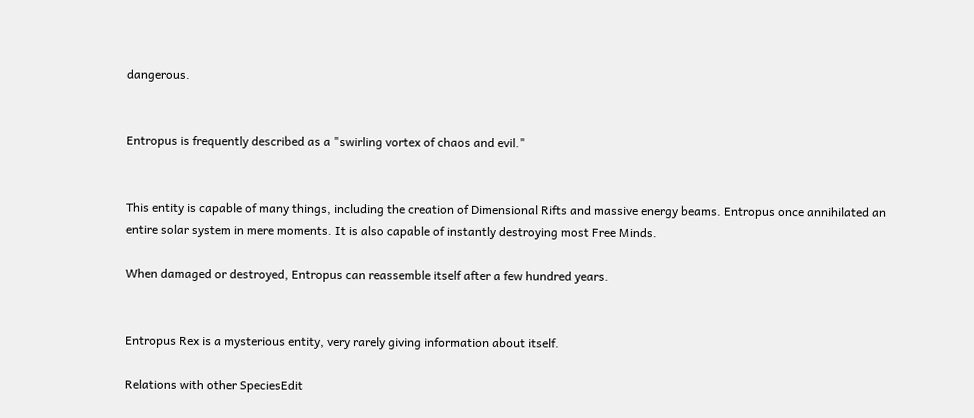dangerous.


Entropus is frequently described as a "swirling vortex of chaos and evil."


This entity is capable of many things, including the creation of Dimensional Rifts and massive energy beams. Entropus once annihilated an entire solar system in mere moments. It is also capable of instantly destroying most Free Minds.

When damaged or destroyed, Entropus can reassemble itself after a few hundred years.


Entropus Rex is a mysterious entity, very rarely giving information about itself.

Relations with other SpeciesEdit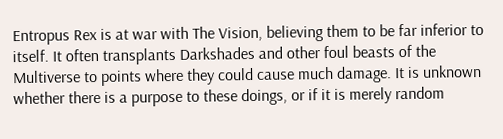Entropus Rex is at war with The Vision, believing them to be far inferior to itself. It often transplants Darkshades and other foul beasts of the Multiverse to points where they could cause much damage. It is unknown whether there is a purpose to these doings, or if it is merely random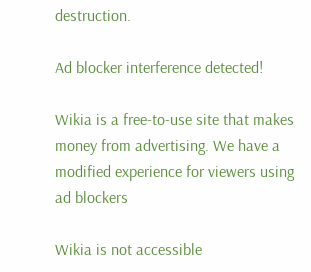destruction.

Ad blocker interference detected!

Wikia is a free-to-use site that makes money from advertising. We have a modified experience for viewers using ad blockers

Wikia is not accessible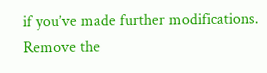if you’ve made further modifications. Remove the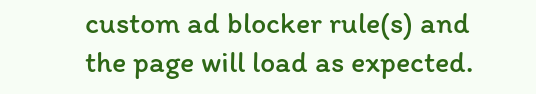custom ad blocker rule(s) and the page will load as expected.